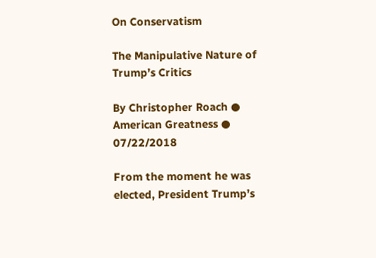On Conservatism

The Manipulative Nature of Trump’s Critics

By Christopher Roach ● American Greatness ● 07/22/2018

From the moment he was elected, President Trump’s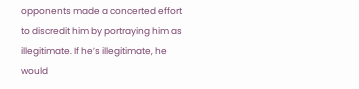opponents made a concerted effort to discredit him by portraying him as illegitimate. If he’s illegitimate, he would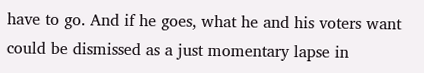have to go. And if he goes, what he and his voters want could be dismissed as a just momentary lapse in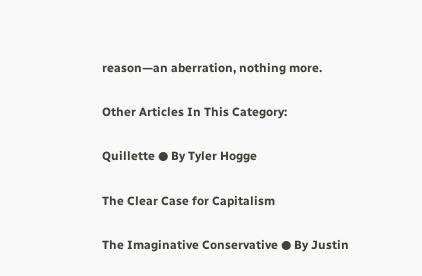reason—an aberration, nothing more.

Other Articles In This Category:

Quillette ● By Tyler Hogge

The Clear Case for Capitalism

The Imaginative Conservative ● By Justin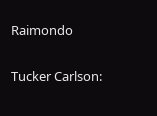Raimondo

Tucker Carlson: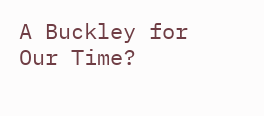A Buckley for Our Time?